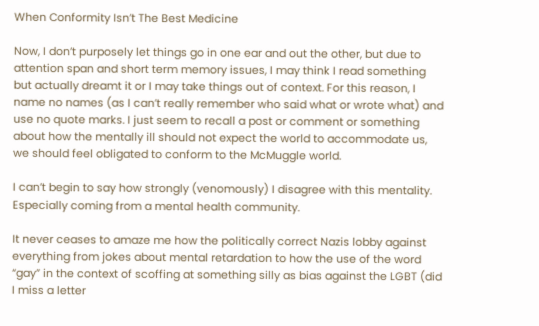When Conformity Isn’t The Best Medicine

Now, I don’t purposely let things go in one ear and out the other, but due to attention span and short term memory issues, I may think I read something but actually dreamt it or I may take things out of context. For this reason, I name no names (as I can’t really remember who said what or wrote what) and use no quote marks. I just seem to recall a post or comment or something about how the mentally ill should not expect the world to accommodate us, we should feel obligated to conform to the McMuggle world.

I can’t begin to say how strongly (venomously) I disagree with this mentality. Especially coming from a mental health community.

It never ceases to amaze me how the politically correct Nazis lobby against everything from jokes about mental retardation to how the use of the word “gay” in the context of scoffing at something silly as bias against the LGBT (did I miss a letter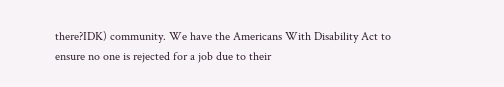there?IDK) community. We have the Americans With Disability Act to ensure no one is rejected for a job due to their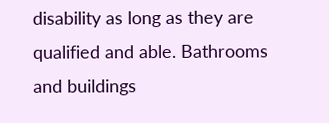disability as long as they are qualified and able. Bathrooms and buildings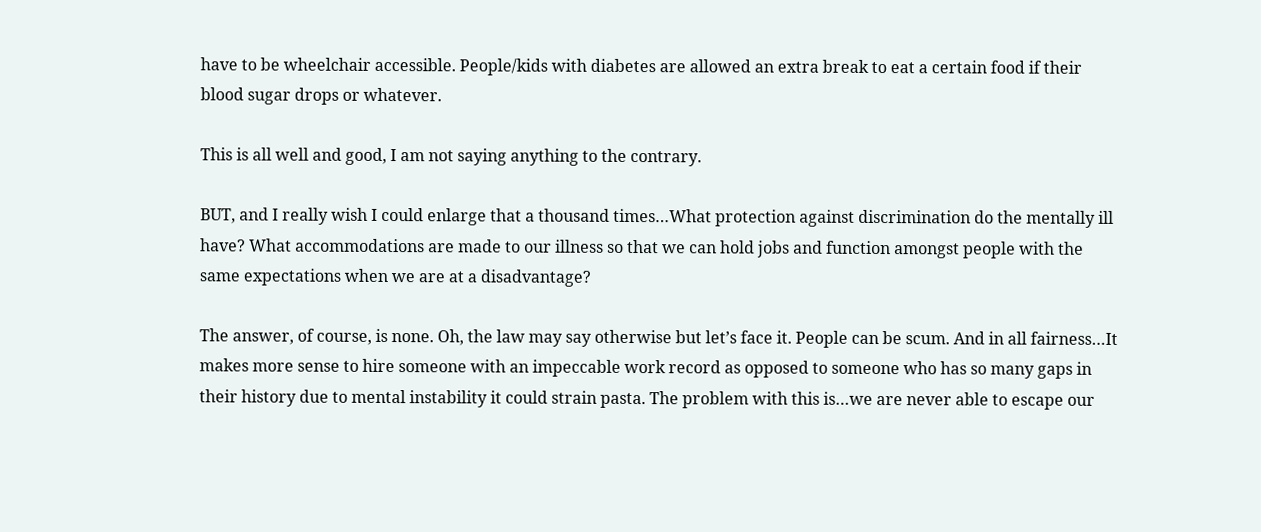have to be wheelchair accessible. People/kids with diabetes are allowed an extra break to eat a certain food if their blood sugar drops or whatever.

This is all well and good, I am not saying anything to the contrary.

BUT, and I really wish I could enlarge that a thousand times…What protection against discrimination do the mentally ill have? What accommodations are made to our illness so that we can hold jobs and function amongst people with the same expectations when we are at a disadvantage?

The answer, of course, is none. Oh, the law may say otherwise but let’s face it. People can be scum. And in all fairness…It makes more sense to hire someone with an impeccable work record as opposed to someone who has so many gaps in their history due to mental instability it could strain pasta. The problem with this is…we are never able to escape our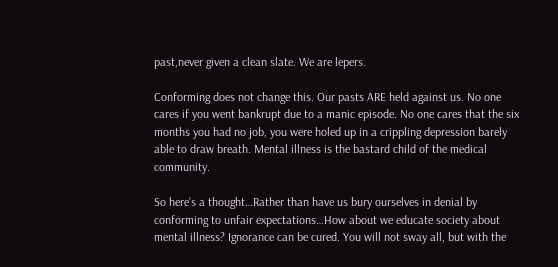past,never given a clean slate. We are lepers.

Conforming does not change this. Our pasts ARE held against us. No one cares if you went bankrupt due to a manic episode. No one cares that the six months you had no job, you were holed up in a crippling depression barely able to draw breath. Mental illness is the bastard child of the medical community.

So here’s a thought…Rather than have us bury ourselves in denial by conforming to unfair expectations…How about we educate society about mental illness? Ignorance can be cured. You will not sway all, but with the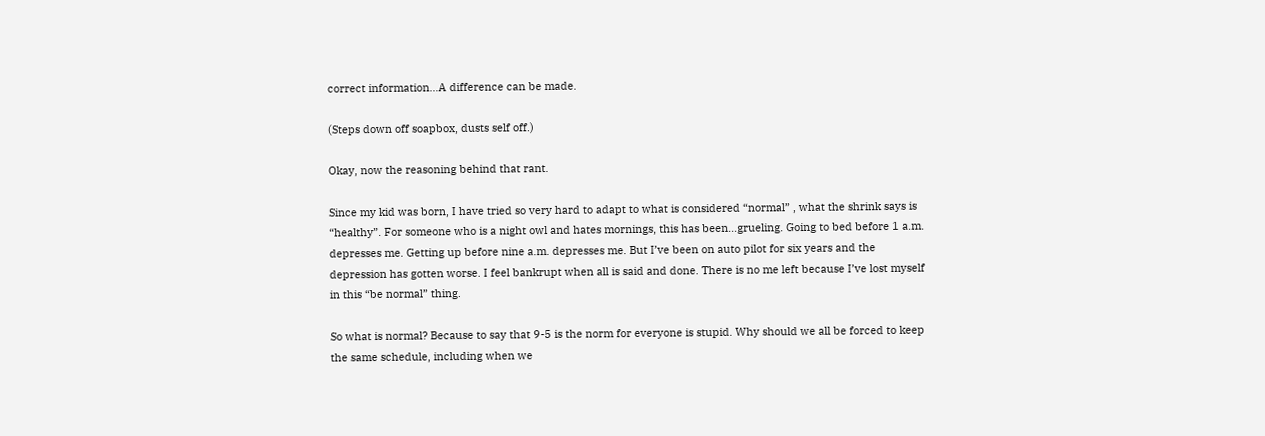correct information…A difference can be made.

(Steps down off soapbox, dusts self off.)

Okay, now the reasoning behind that rant.

Since my kid was born, I have tried so very hard to adapt to what is considered “normal” , what the shrink says is “healthy”. For someone who is a night owl and hates mornings, this has been…grueling. Going to bed before 1 a.m. depresses me. Getting up before nine a.m. depresses me. But I’ve been on auto pilot for six years and the depression has gotten worse. I feel bankrupt when all is said and done. There is no me left because I’ve lost myself in this “be normal” thing.

So what is normal? Because to say that 9-5 is the norm for everyone is stupid. Why should we all be forced to keep the same schedule, including when we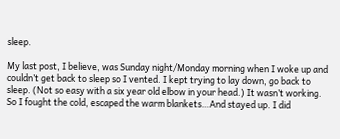sleep.

My last post, I believe, was Sunday night/Monday morning when I woke up and couldn’t get back to sleep so I vented. I kept trying to lay down, go back to sleep. (Not so easy with a six year old elbow in your head.) It wasn’t working. So I fought the cold, escaped the warm blankets…And stayed up. I did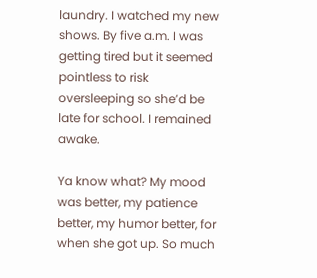laundry. I watched my new shows. By five a.m. I was getting tired but it seemed pointless to risk oversleeping so she’d be late for school. I remained awake.

Ya know what? My mood was better, my patience better, my humor better, for when she got up. So much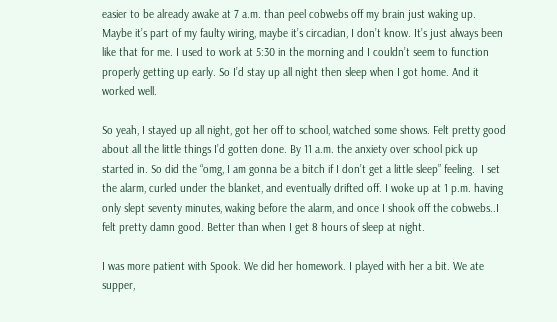easier to be already awake at 7 a.m. than peel cobwebs off my brain just waking up. Maybe it’s part of my faulty wiring, maybe it’s circadian, I don’t know. It’s just always been like that for me. I used to work at 5:30 in the morning and I couldn’t seem to function properly getting up early. So I’d stay up all night then sleep when I got home. And it worked well.

So yeah, I stayed up all night, got her off to school, watched some shows. Felt pretty good about all the little things I’d gotten done. By 11 a.m. the anxiety over school pick up started in. So did the “omg, I am gonna be a bitch if I don’t get a little sleep” feeling.  I set the alarm, curled under the blanket, and eventually drifted off. I woke up at 1 p.m. having only slept seventy minutes, waking before the alarm, and once I shook off the cobwebs..I felt pretty damn good. Better than when I get 8 hours of sleep at night.

I was more patient with Spook. We did her homework. I played with her a bit. We ate supper,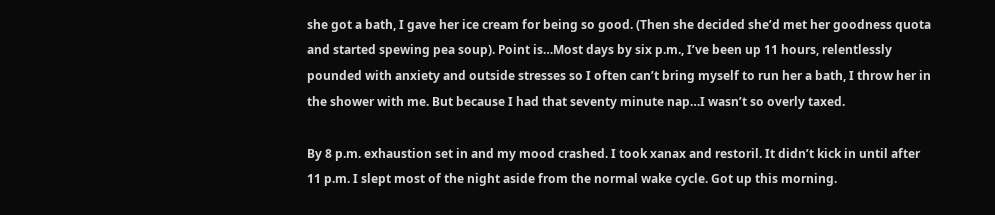she got a bath, I gave her ice cream for being so good. (Then she decided she’d met her goodness quota and started spewing pea soup). Point is…Most days by six p.m., I’ve been up 11 hours, relentlessly pounded with anxiety and outside stresses so I often can’t bring myself to run her a bath, I throw her in the shower with me. But because I had that seventy minute nap…I wasn’t so overly taxed.

By 8 p.m. exhaustion set in and my mood crashed. I took xanax and restoril. It didn’t kick in until after 11 p.m. I slept most of the night aside from the normal wake cycle. Got up this morning.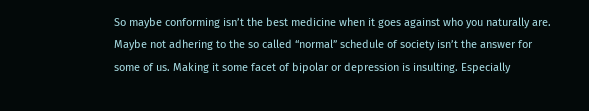So maybe conforming isn’t the best medicine when it goes against who you naturally are. Maybe not adhering to the so called “normal” schedule of society isn’t the answer for some of us. Making it some facet of bipolar or depression is insulting. Especially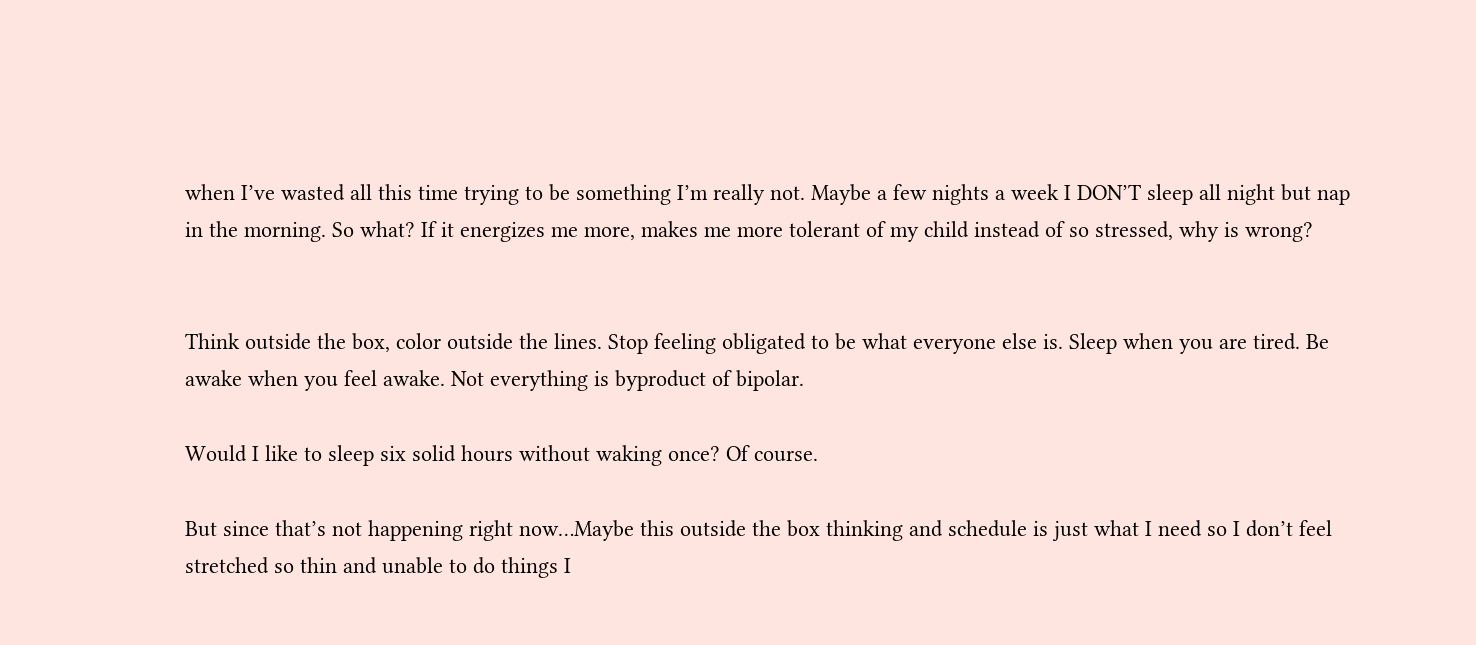when I’ve wasted all this time trying to be something I’m really not. Maybe a few nights a week I DON’T sleep all night but nap in the morning. So what? If it energizes me more, makes me more tolerant of my child instead of so stressed, why is wrong?


Think outside the box, color outside the lines. Stop feeling obligated to be what everyone else is. Sleep when you are tired. Be awake when you feel awake. Not everything is byproduct of bipolar.

Would I like to sleep six solid hours without waking once? Of course.

But since that’s not happening right now…Maybe this outside the box thinking and schedule is just what I need so I don’t feel stretched so thin and unable to do things I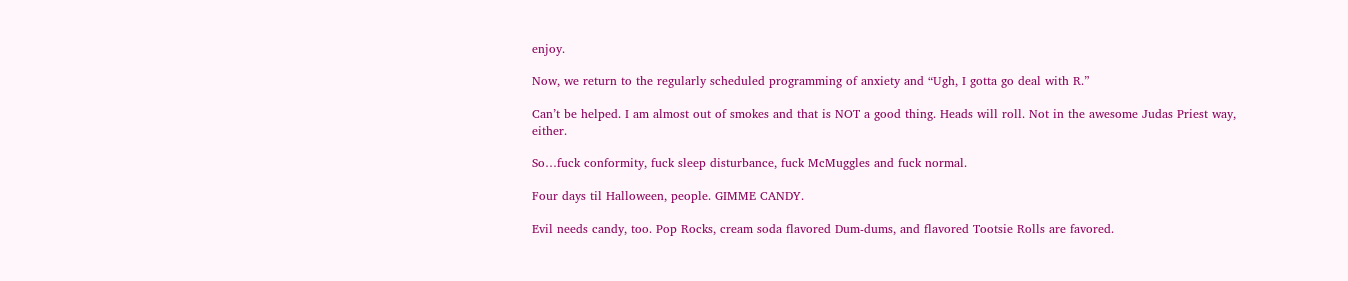enjoy.

Now, we return to the regularly scheduled programming of anxiety and “Ugh, I gotta go deal with R.”

Can’t be helped. I am almost out of smokes and that is NOT a good thing. Heads will roll. Not in the awesome Judas Priest way, either.

So…fuck conformity, fuck sleep disturbance, fuck McMuggles and fuck normal.

Four days til Halloween, people. GIMME CANDY.

Evil needs candy, too. Pop Rocks, cream soda flavored Dum-dums, and flavored Tootsie Rolls are favored.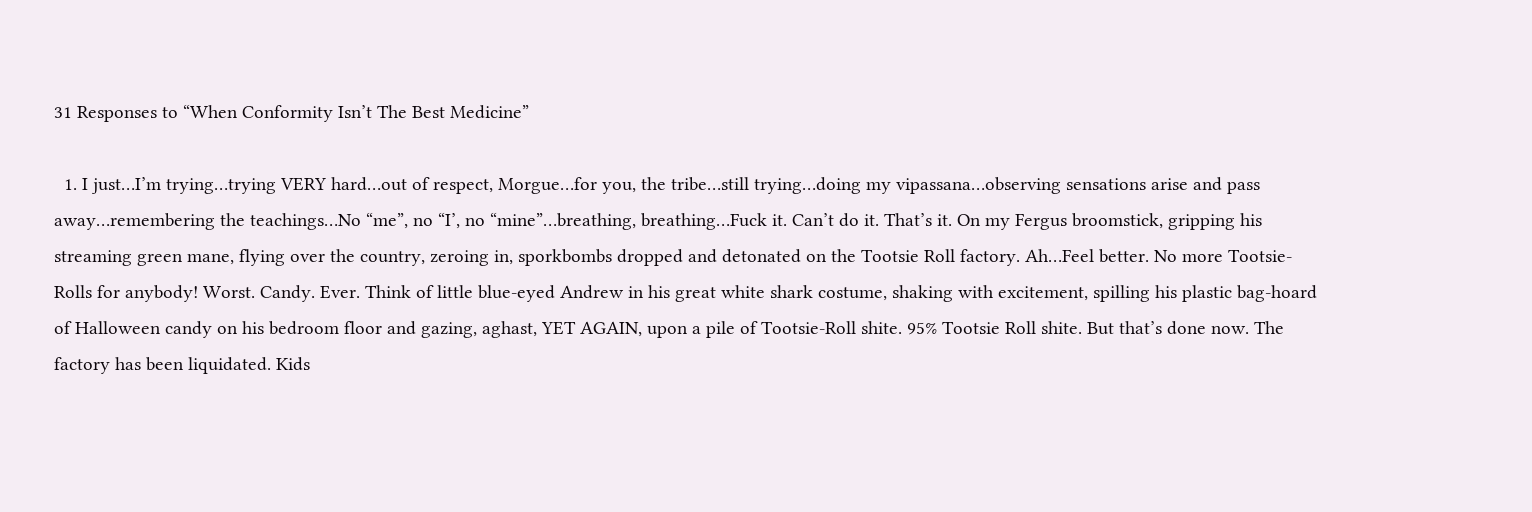31 Responses to “When Conformity Isn’t The Best Medicine”

  1. I just…I’m trying…trying VERY hard…out of respect, Morgue…for you, the tribe…still trying…doing my vipassana…observing sensations arise and pass away…remembering the teachings…No “me”, no “I’, no “mine”…breathing, breathing…Fuck it. Can’t do it. That’s it. On my Fergus broomstick, gripping his streaming green mane, flying over the country, zeroing in, sporkbombs dropped and detonated on the Tootsie Roll factory. Ah…Feel better. No more Tootsie-Rolls for anybody! Worst. Candy. Ever. Think of little blue-eyed Andrew in his great white shark costume, shaking with excitement, spilling his plastic bag-hoard of Halloween candy on his bedroom floor and gazing, aghast, YET AGAIN, upon a pile of Tootsie-Roll shite. 95% Tootsie Roll shite. But that’s done now. The factory has been liquidated. Kids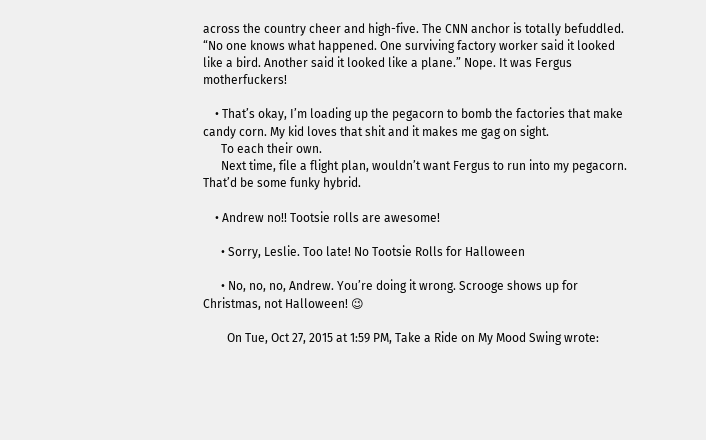across the country cheer and high-five. The CNN anchor is totally befuddled. “No one knows what happened. One surviving factory worker said it looked like a bird. Another said it looked like a plane.” Nope. It was Fergus motherfuckers!

    • That’s okay, I’m loading up the pegacorn to bomb the factories that make candy corn. My kid loves that shit and it makes me gag on sight.
      To each their own.
      Next time, file a flight plan, wouldn’t want Fergus to run into my pegacorn. That’d be some funky hybrid.

    • Andrew no!! Tootsie rolls are awesome!

      • Sorry, Leslie. Too late! No Tootsie Rolls for Halloween

      • No, no, no, Andrew. You’re doing it wrong. Scrooge shows up for Christmas, not Halloween! 😉

        On Tue, Oct 27, 2015 at 1:59 PM, Take a Ride on My Mood Swing wrote: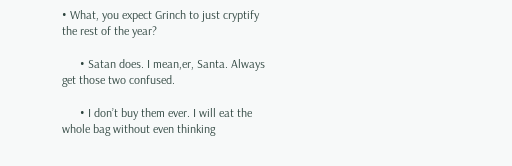• What, you expect Grinch to just cryptify the rest of the year?

      • Satan does. I mean,er, Santa. Always get those two confused.

      • I don’t buy them ever. I will eat the whole bag without even thinking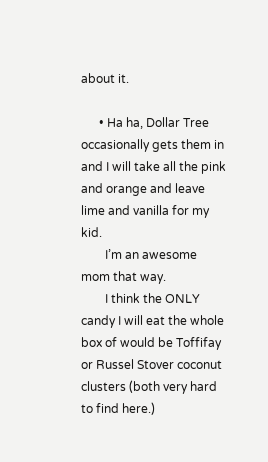about it.

      • Ha ha, Dollar Tree occasionally gets them in and I will take all the pink and orange and leave lime and vanilla for my kid.
        I’m an awesome mom that way.
        I think the ONLY candy I will eat the whole box of would be Toffifay or Russel Stover coconut clusters (both very hard to find here.)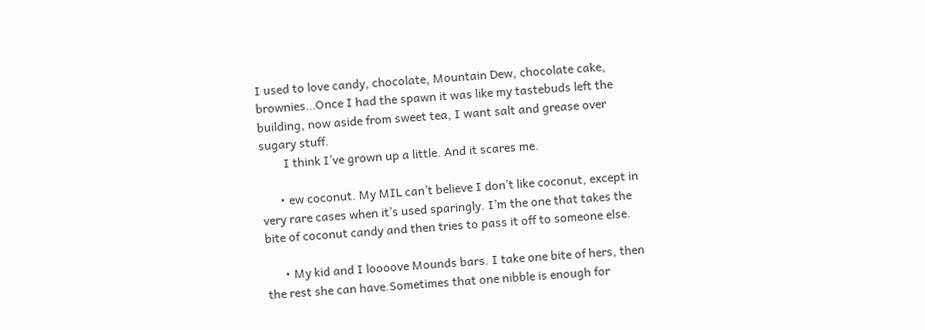I used to love candy, chocolate, Mountain Dew, chocolate cake, brownies…Once I had the spawn it was like my tastebuds left the building, now aside from sweet tea, I want salt and grease over sugary stuff.
        I think I’ve grown up a little. And it scares me.

      • ew coconut. My MIL can’t believe I don’t like coconut, except in very rare cases when it’s used sparingly. I’m the one that takes the bite of coconut candy and then tries to pass it off to someone else.

      • My kid and I loooove Mounds bars. I take one bite of hers, then the rest she can have.Sometimes that one nibble is enough for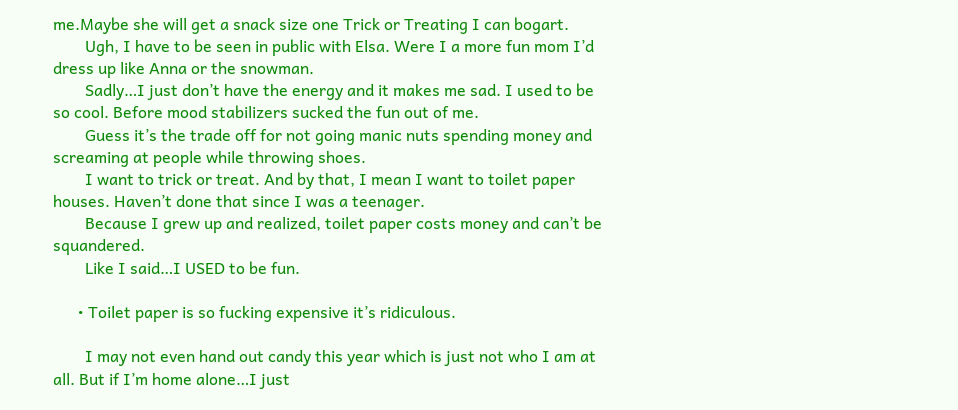me.Maybe she will get a snack size one Trick or Treating I can bogart.
        Ugh, I have to be seen in public with Elsa. Were I a more fun mom I’d dress up like Anna or the snowman.
        Sadly…I just don’t have the energy and it makes me sad. I used to be so cool. Before mood stabilizers sucked the fun out of me.
        Guess it’s the trade off for not going manic nuts spending money and screaming at people while throwing shoes.
        I want to trick or treat. And by that, I mean I want to toilet paper houses. Haven’t done that since I was a teenager.
        Because I grew up and realized, toilet paper costs money and can’t be squandered.
        Like I said…I USED to be fun.

      • Toilet paper is so fucking expensive it’s ridiculous.

        I may not even hand out candy this year which is just not who I am at all. But if I’m home alone…I just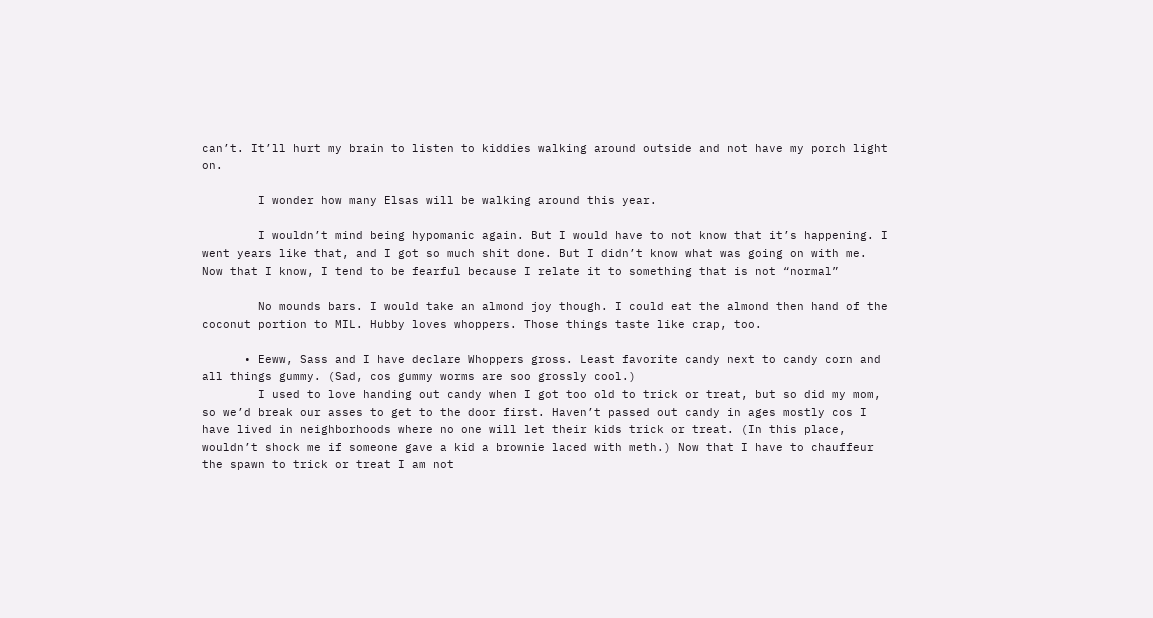can’t. It’ll hurt my brain to listen to kiddies walking around outside and not have my porch light on.

        I wonder how many Elsas will be walking around this year.

        I wouldn’t mind being hypomanic again. But I would have to not know that it’s happening. I went years like that, and I got so much shit done. But I didn’t know what was going on with me. Now that I know, I tend to be fearful because I relate it to something that is not “normal”

        No mounds bars. I would take an almond joy though. I could eat the almond then hand of the coconut portion to MIL. Hubby loves whoppers. Those things taste like crap, too.

      • Eeww, Sass and I have declare Whoppers gross. Least favorite candy next to candy corn and all things gummy. (Sad, cos gummy worms are soo grossly cool.)
        I used to love handing out candy when I got too old to trick or treat, but so did my mom, so we’d break our asses to get to the door first. Haven’t passed out candy in ages mostly cos I have lived in neighborhoods where no one will let their kids trick or treat. (In this place, wouldn’t shock me if someone gave a kid a brownie laced with meth.) Now that I have to chauffeur the spawn to trick or treat I am not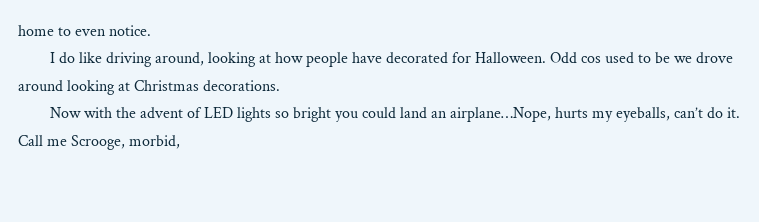home to even notice.
        I do like driving around, looking at how people have decorated for Halloween. Odd cos used to be we drove around looking at Christmas decorations.
        Now with the advent of LED lights so bright you could land an airplane…Nope, hurts my eyeballs, can’t do it. Call me Scrooge, morbid,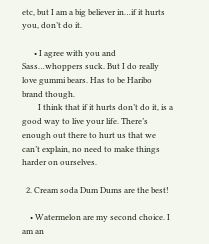etc, but I am a big believer in…if it hurts you, don’t do it.

      • I agree with you and Sass…whoppers suck. But I do really love gummi bears. Has to be Haribo brand though.
        I think that if it hurts don’t do it, is a good way to live your life. There’s enough out there to hurt us that we can’t explain, no need to make things harder on ourselves.

  2. Cream soda Dum Dums are the best!

    • Watermelon are my second choice. I am an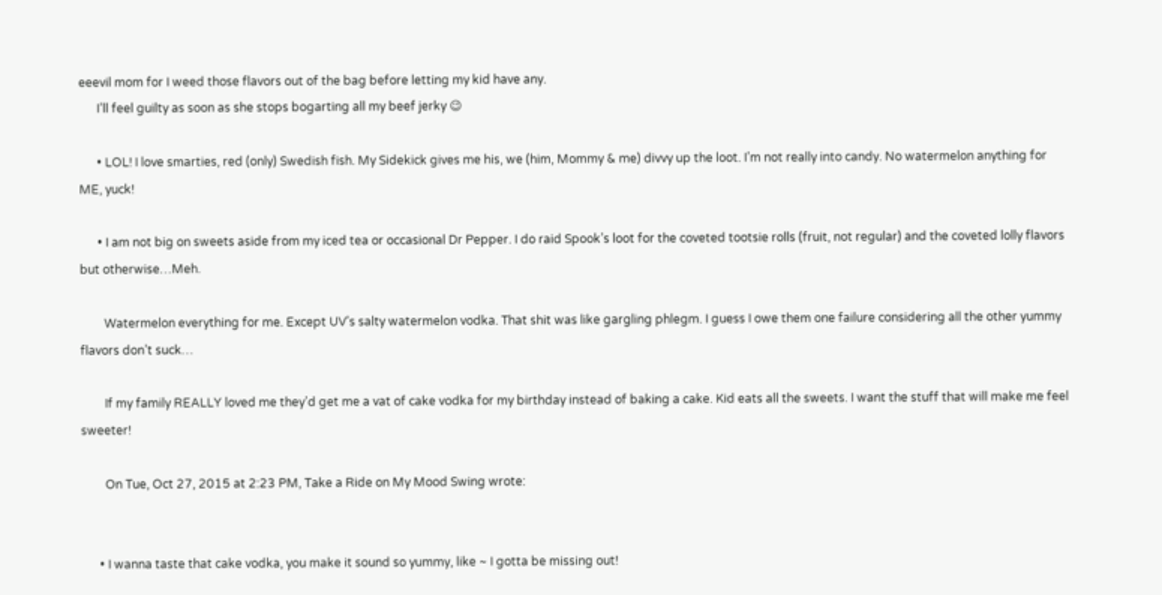eeevil mom for I weed those flavors out of the bag before letting my kid have any.
      I’ll feel guilty as soon as she stops bogarting all my beef jerky 😉

      • LOL! I love smarties, red (only) Swedish fish. My Sidekick gives me his, we (him, Mommy & me) divvy up the loot. I’m not really into candy. No watermelon anything for ME, yuck!

      • I am not big on sweets aside from my iced tea or occasional Dr Pepper. I do raid Spook’s loot for the coveted tootsie rolls (fruit, not regular) and the coveted lolly flavors but otherwise…Meh.

        Watermelon everything for me. Except UV’s salty watermelon vodka. That shit was like gargling phlegm. I guess I owe them one failure considering all the other yummy flavors don’t suck…

        If my family REALLY loved me they’d get me a vat of cake vodka for my birthday instead of baking a cake. Kid eats all the sweets. I want the stuff that will make me feel sweeter!

        On Tue, Oct 27, 2015 at 2:23 PM, Take a Ride on My Mood Swing wrote:


      • I wanna taste that cake vodka, you make it sound so yummy, like ~ I gotta be missing out!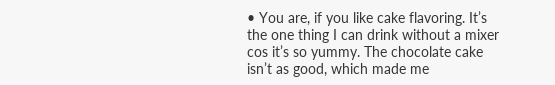• You are, if you like cake flavoring. It’s the one thing I can drink without a mixer cos it’s so yummy. The chocolate cake isn’t as good, which made me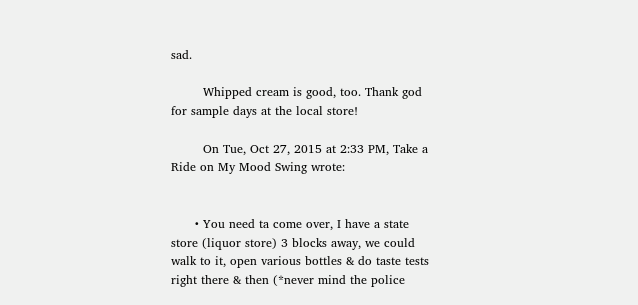sad.

        Whipped cream is good, too. Thank god for sample days at the local store!

        On Tue, Oct 27, 2015 at 2:33 PM, Take a Ride on My Mood Swing wrote:


      • You need ta come over, I have a state store (liquor store) 3 blocks away, we could walk to it, open various bottles & do taste tests right there & then (*never mind the police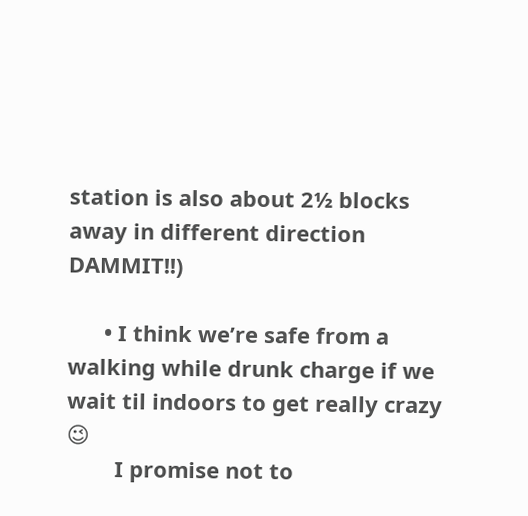station is also about 2½ blocks away in different direction DAMMIT!!)

      • I think we’re safe from a walking while drunk charge if we wait til indoors to get really crazy 😉
        I promise not to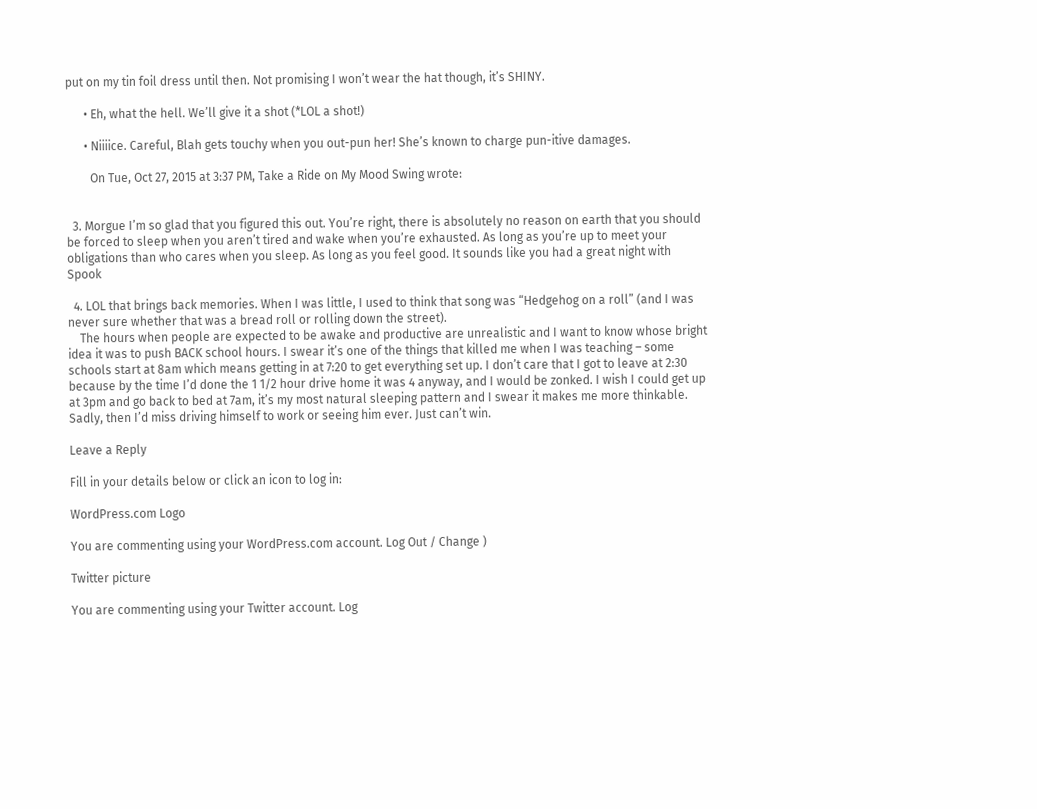put on my tin foil dress until then. Not promising I won’t wear the hat though, it’s SHINY.

      • Eh, what the hell. We’ll give it a shot (*LOL a shot!)

      • Niiiice. Careful, Blah gets touchy when you out-pun her! She’s known to charge pun-itive damages.

        On Tue, Oct 27, 2015 at 3:37 PM, Take a Ride on My Mood Swing wrote:


  3. Morgue I’m so glad that you figured this out. You’re right, there is absolutely no reason on earth that you should be forced to sleep when you aren’t tired and wake when you’re exhausted. As long as you’re up to meet your obligations than who cares when you sleep. As long as you feel good. It sounds like you had a great night with Spook

  4. LOL that brings back memories. When I was little, I used to think that song was “Hedgehog on a roll” (and I was never sure whether that was a bread roll or rolling down the street).
    The hours when people are expected to be awake and productive are unrealistic and I want to know whose bright idea it was to push BACK school hours. I swear it’s one of the things that killed me when I was teaching – some schools start at 8am which means getting in at 7:20 to get everything set up. I don’t care that I got to leave at 2:30 because by the time I’d done the 1 1/2 hour drive home it was 4 anyway, and I would be zonked. I wish I could get up at 3pm and go back to bed at 7am, it’s my most natural sleeping pattern and I swear it makes me more thinkable. Sadly, then I’d miss driving himself to work or seeing him ever. Just can’t win.

Leave a Reply

Fill in your details below or click an icon to log in:

WordPress.com Logo

You are commenting using your WordPress.com account. Log Out / Change )

Twitter picture

You are commenting using your Twitter account. Log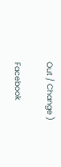Out / Change )

Facebook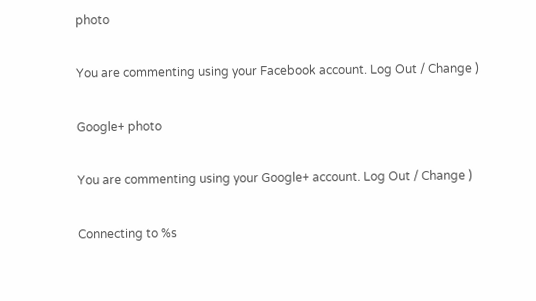photo

You are commenting using your Facebook account. Log Out / Change )

Google+ photo

You are commenting using your Google+ account. Log Out / Change )

Connecting to %s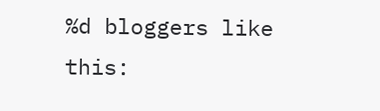%d bloggers like this: